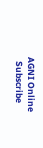AGNI Online
  Subscribe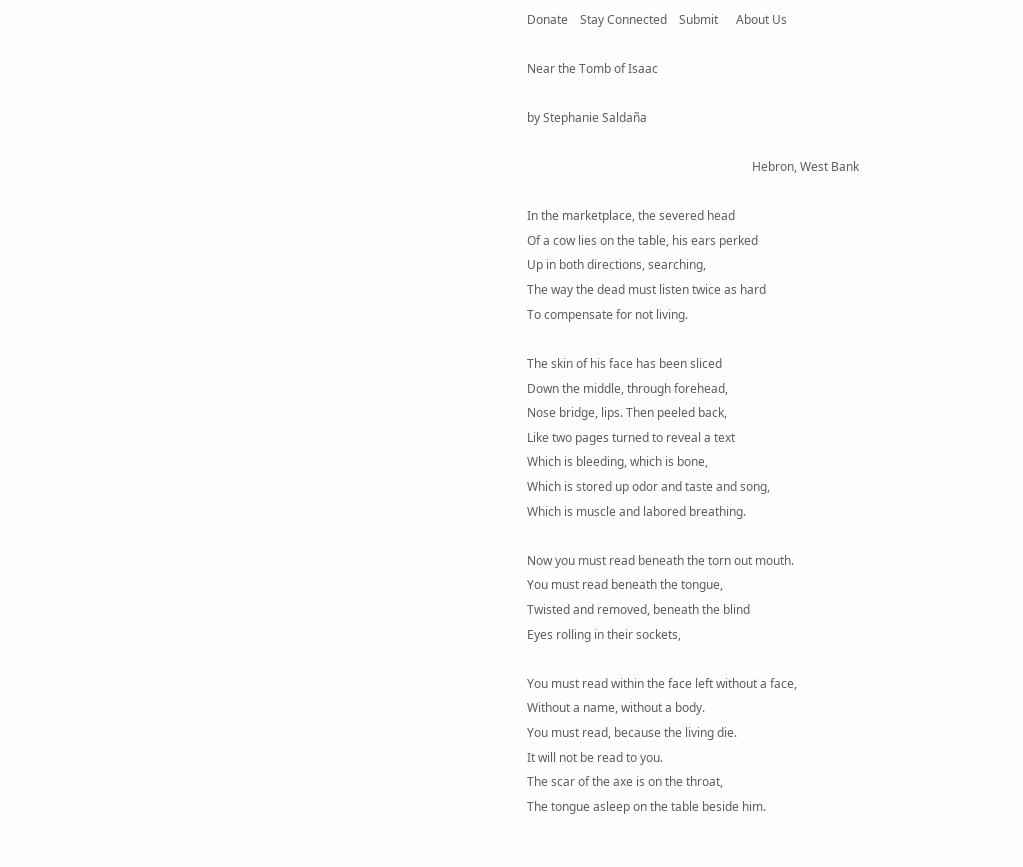Donate    Stay Connected    Submit      About Us

Near the Tomb of Isaac

by Stephanie Saldaña

                                                                           Hebron, West Bank

In the marketplace, the severed head
Of a cow lies on the table, his ears perked
Up in both directions, searching,
The way the dead must listen twice as hard
To compensate for not living.

The skin of his face has been sliced
Down the middle, through forehead,
Nose bridge, lips. Then peeled back,
Like two pages turned to reveal a text
Which is bleeding, which is bone,
Which is stored up odor and taste and song,
Which is muscle and labored breathing.

Now you must read beneath the torn out mouth.
You must read beneath the tongue,
Twisted and removed, beneath the blind
Eyes rolling in their sockets,

You must read within the face left without a face,
Without a name, without a body.
You must read, because the living die.
It will not be read to you.
The scar of the axe is on the throat,
The tongue asleep on the table beside him.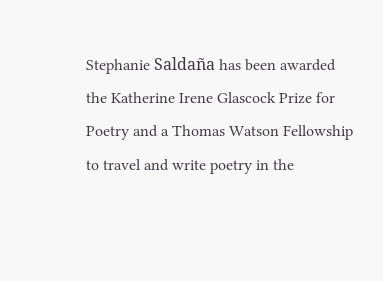Stephanie Saldaña has been awarded the Katherine Irene Glascock Prize for Poetry and a Thomas Watson Fellowship to travel and write poetry in the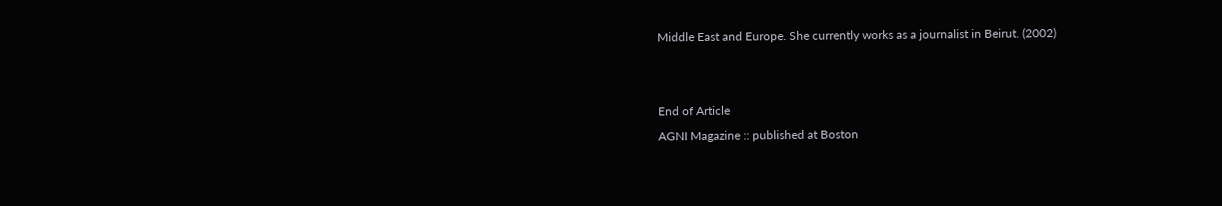Middle East and Europe. She currently works as a journalist in Beirut. (2002)


End of Article
AGNI Magazine :: published at Boston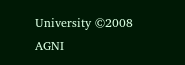University ©2008 AGNI